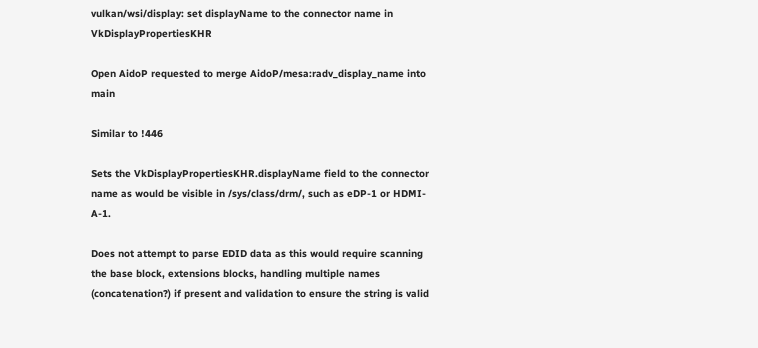vulkan/wsi/display: set displayName to the connector name in VkDisplayPropertiesKHR

Open AidoP requested to merge AidoP/mesa:radv_display_name into main

Similar to !446

Sets the VkDisplayPropertiesKHR.displayName field to the connector name as would be visible in /sys/class/drm/, such as eDP-1 or HDMI-A-1.

Does not attempt to parse EDID data as this would require scanning the base block, extensions blocks, handling multiple names (concatenation?) if present and validation to ensure the string is valid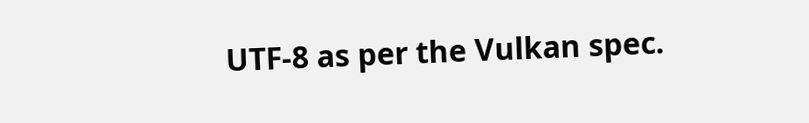UTF-8 as per the Vulkan spec.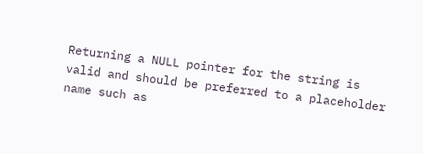Returning a NULL pointer for the string is valid and should be preferred to a placeholder name such as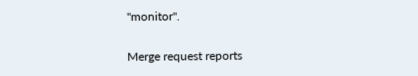"monitor".

Merge request reports